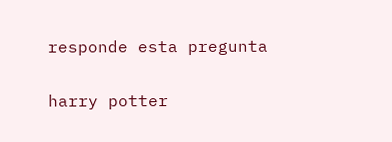responde esta pregunta

harry potter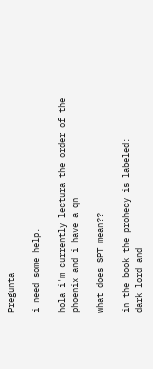Pregunta

i need some help.

hola i'm currently lectura the order of the phoenix and i have a qn

what does SPT mean??

in the book the prohecy is labeled:
dark lord and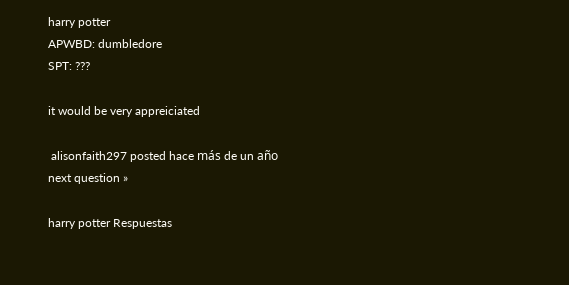harry potter
APWBD: dumbledore
SPT: ???

it would be very appreiciated

 alisonfaith297 posted hace más de un año
next question »

harry potter Respuestas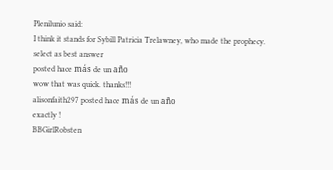Plenilunio said:
I think it stands for Sybill Patricia Trelawney, who made the prophecy.
select as best answer
posted hace más de un año
wow that was quick. thanks!!!
alisonfaith297 posted hace más de un año
exactly !
BBGirlRobsten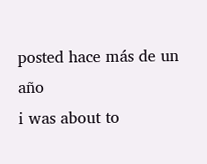posted hace más de un año
i was about to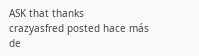ASK that thanks
crazyasfred posted hace más de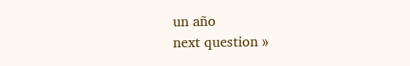un año
next question »